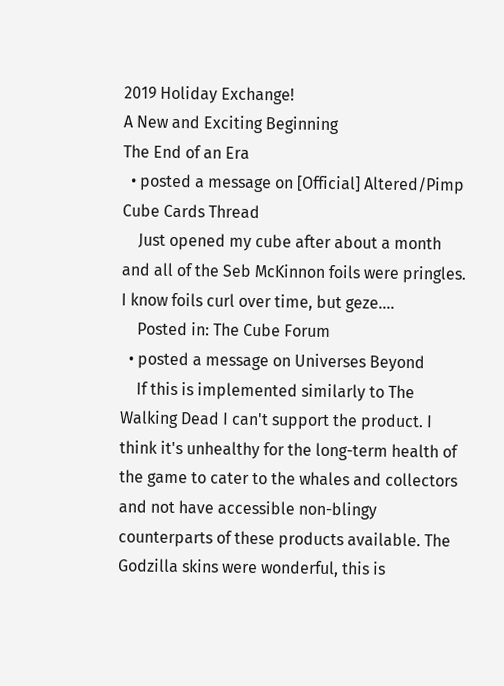2019 Holiday Exchange!
A New and Exciting Beginning
The End of an Era
  • posted a message on [Official] Altered/Pimp Cube Cards Thread
    Just opened my cube after about a month and all of the Seb McKinnon foils were pringles. I know foils curl over time, but geze....
    Posted in: The Cube Forum
  • posted a message on Universes Beyond
    If this is implemented similarly to The Walking Dead I can't support the product. I think it's unhealthy for the long-term health of the game to cater to the whales and collectors and not have accessible non-blingy counterparts of these products available. The Godzilla skins were wonderful, this is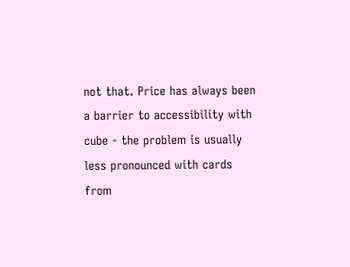not that. Price has always been a barrier to accessibility with cube - the problem is usually less pronounced with cards from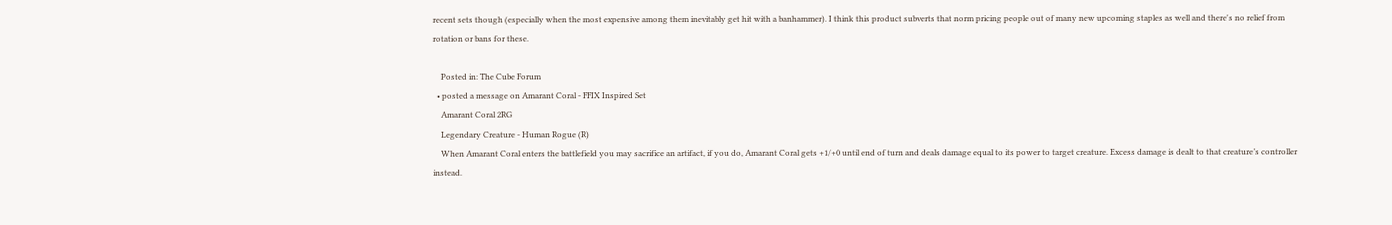recent sets though (especially when the most expensive among them inevitably get hit with a banhammer). I think this product subverts that norm pricing people out of many new upcoming staples as well and there's no relief from rotation or bans for these.

    Posted in: The Cube Forum
  • posted a message on Amarant Coral - FFIX Inspired Set
    Amarant Coral 2RG
    Legendary Creature - Human Rogue (R)
    When Amarant Coral enters the battlefield you may sacrifice an artifact, if you do, Amarant Coral gets +1/+0 until end of turn and deals damage equal to its power to target creature. Excess damage is dealt to that creature’s controller instead.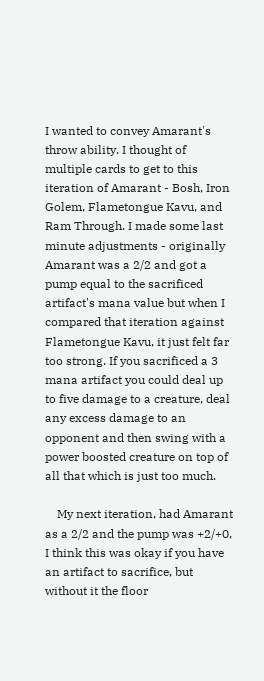I wanted to convey Amarant's throw ability. I thought of multiple cards to get to this iteration of Amarant - Bosh, Iron Golem, Flametongue Kavu, and Ram Through. I made some last minute adjustments - originally Amarant was a 2/2 and got a pump equal to the sacrificed artifact's mana value but when I compared that iteration against Flametongue Kavu, it just felt far too strong. If you sacrificed a 3 mana artifact you could deal up to five damage to a creature, deal any excess damage to an opponent and then swing with a power boosted creature on top of all that which is just too much.

    My next iteration, had Amarant as a 2/2 and the pump was +2/+0, I think this was okay if you have an artifact to sacrifice, but without it the floor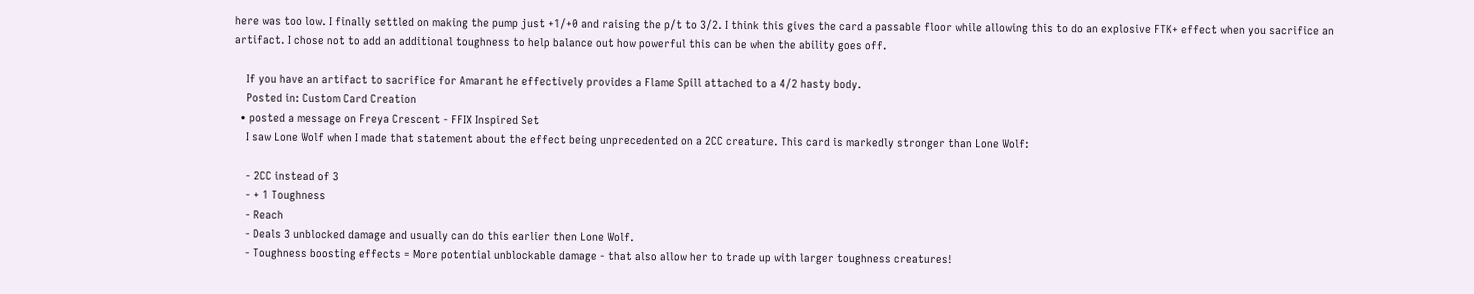here was too low. I finally settled on making the pump just +1/+0 and raising the p/t to 3/2. I think this gives the card a passable floor while allowing this to do an explosive FTK+ effect when you sacrifice an artifact. I chose not to add an additional toughness to help balance out how powerful this can be when the ability goes off.

    If you have an artifact to sacrifice for Amarant he effectively provides a Flame Spill attached to a 4/2 hasty body.
    Posted in: Custom Card Creation
  • posted a message on Freya Crescent - FFIX Inspired Set
    I saw Lone Wolf when I made that statement about the effect being unprecedented on a 2CC creature. This card is markedly stronger than Lone Wolf:

    - 2CC instead of 3
    - + 1 Toughness
    - Reach
    - Deals 3 unblocked damage and usually can do this earlier then Lone Wolf.
    - Toughness boosting effects = More potential unblockable damage - that also allow her to trade up with larger toughness creatures!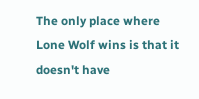The only place where Lone Wolf wins is that it doesn't have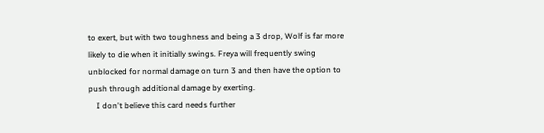to exert, but with two toughness and being a 3 drop, Wolf is far more likely to die when it initially swings. Freya will frequently swing unblocked for normal damage on turn 3 and then have the option to push through additional damage by exerting.
    I don't believe this card needs further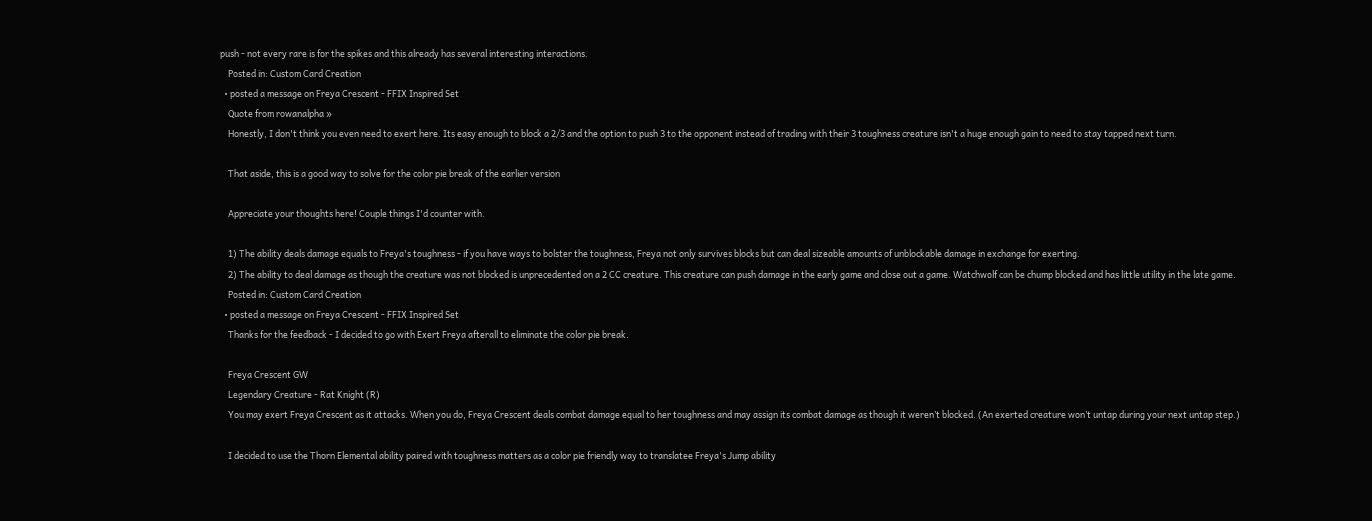push - not every rare is for the spikes and this already has several interesting interactions.
    Posted in: Custom Card Creation
  • posted a message on Freya Crescent - FFIX Inspired Set
    Quote from rowanalpha »
    Honestly, I don't think you even need to exert here. Its easy enough to block a 2/3 and the option to push 3 to the opponent instead of trading with their 3 toughness creature isn't a huge enough gain to need to stay tapped next turn.

    That aside, this is a good way to solve for the color pie break of the earlier version

    Appreciate your thoughts here! Couple things I'd counter with.

    1) The ability deals damage equals to Freya's toughness - if you have ways to bolster the toughness, Freya not only survives blocks but can deal sizeable amounts of unblockable damage in exchange for exerting.
    2) The ability to deal damage as though the creature was not blocked is unprecedented on a 2 CC creature. This creature can push damage in the early game and close out a game. Watchwolf can be chump blocked and has little utility in the late game.
    Posted in: Custom Card Creation
  • posted a message on Freya Crescent - FFIX Inspired Set
    Thanks for the feedback - I decided to go with Exert Freya afterall to eliminate the color pie break.

    Freya Crescent GW
    Legendary Creature - Rat Knight (R)
    You may exert Freya Crescent as it attacks. When you do, Freya Crescent deals combat damage equal to her toughness and may assign its combat damage as though it weren’t blocked. (An exerted creature won’t untap during your next untap step.)

    I decided to use the Thorn Elemental ability paired with toughness matters as a color pie friendly way to translatee Freya's Jump ability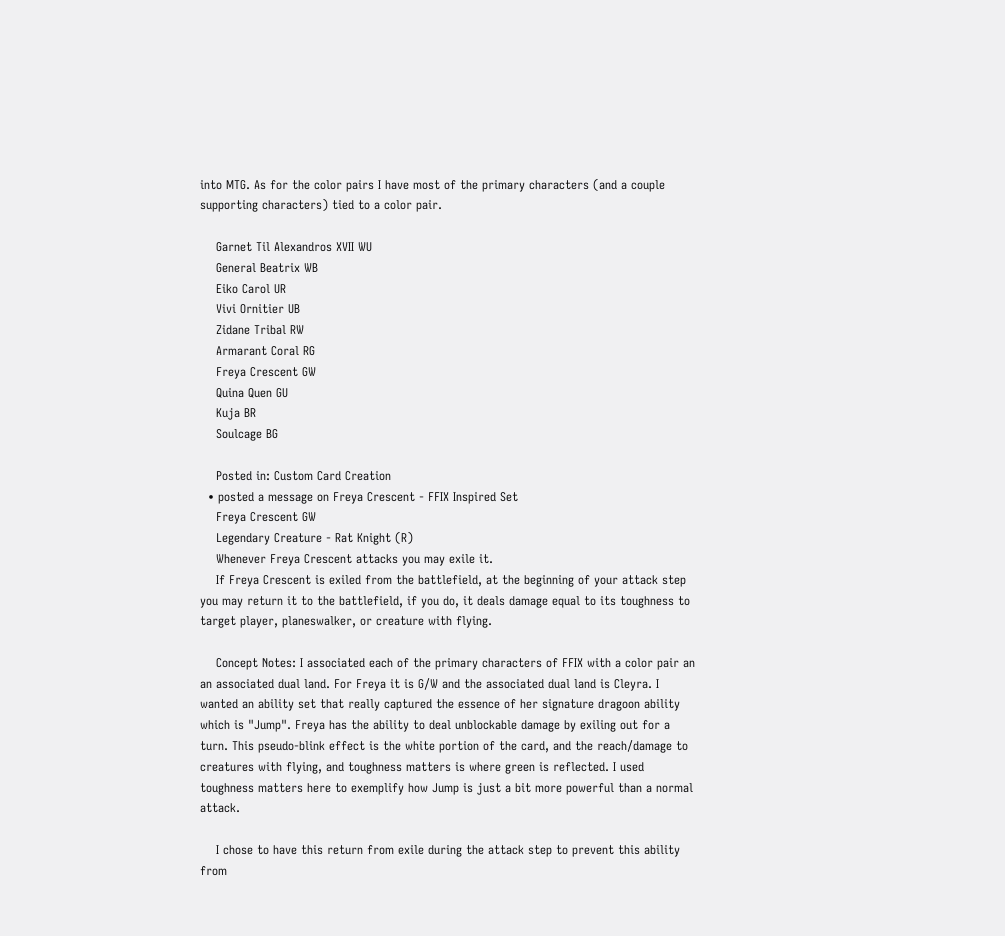into MTG. As for the color pairs I have most of the primary characters (and a couple supporting characters) tied to a color pair.

    Garnet Til Alexandros XVII WU
    General Beatrix WB
    Eiko Carol UR
    Vivi Ornitier UB
    Zidane Tribal RW
    Armarant Coral RG
    Freya Crescent GW
    Quina Quen GU
    Kuja BR
    Soulcage BG

    Posted in: Custom Card Creation
  • posted a message on Freya Crescent - FFIX Inspired Set
    Freya Crescent GW
    Legendary Creature - Rat Knight (R)
    Whenever Freya Crescent attacks you may exile it.
    If Freya Crescent is exiled from the battlefield, at the beginning of your attack step you may return it to the battlefield, if you do, it deals damage equal to its toughness to target player, planeswalker, or creature with flying.

    Concept Notes: I associated each of the primary characters of FFIX with a color pair an an associated dual land. For Freya it is G/W and the associated dual land is Cleyra. I wanted an ability set that really captured the essence of her signature dragoon ability which is "Jump". Freya has the ability to deal unblockable damage by exiling out for a turn. This pseudo-blink effect is the white portion of the card, and the reach/damage to creatures with flying, and toughness matters is where green is reflected. I used toughness matters here to exemplify how Jump is just a bit more powerful than a normal attack.

    I chose to have this return from exile during the attack step to prevent this ability from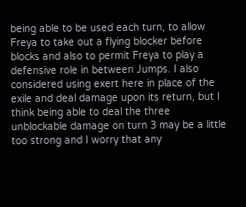being able to be used each turn, to allow Freya to take out a flying blocker before blocks and also to permit Freya to play a defensive role in between Jumps. I also considered using exert here in place of the exile and deal damage upon its return, but I think being able to deal the three unblockable damage on turn 3 may be a little too strong and I worry that any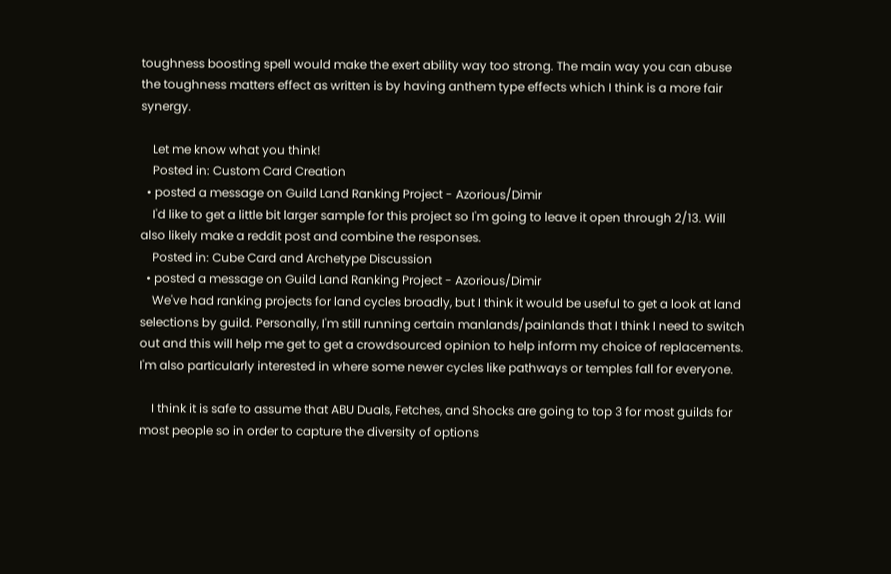toughness boosting spell would make the exert ability way too strong. The main way you can abuse the toughness matters effect as written is by having anthem type effects which I think is a more fair synergy.

    Let me know what you think!
    Posted in: Custom Card Creation
  • posted a message on Guild Land Ranking Project - Azorious/Dimir
    I'd like to get a little bit larger sample for this project so I'm going to leave it open through 2/13. Will also likely make a reddit post and combine the responses.
    Posted in: Cube Card and Archetype Discussion
  • posted a message on Guild Land Ranking Project - Azorious/Dimir
    We've had ranking projects for land cycles broadly, but I think it would be useful to get a look at land selections by guild. Personally, I'm still running certain manlands/painlands that I think I need to switch out and this will help me get to get a crowdsourced opinion to help inform my choice of replacements. I'm also particularly interested in where some newer cycles like pathways or temples fall for everyone.

    I think it is safe to assume that ABU Duals, Fetches, and Shocks are going to top 3 for most guilds for most people so in order to capture the diversity of options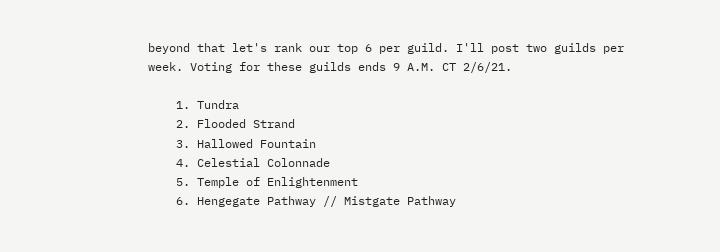beyond that let's rank our top 6 per guild. I'll post two guilds per week. Voting for these guilds ends 9 A.M. CT 2/6/21.

    1. Tundra
    2. Flooded Strand
    3. Hallowed Fountain
    4. Celestial Colonnade
    5. Temple of Enlightenment
    6. Hengegate Pathway // Mistgate Pathway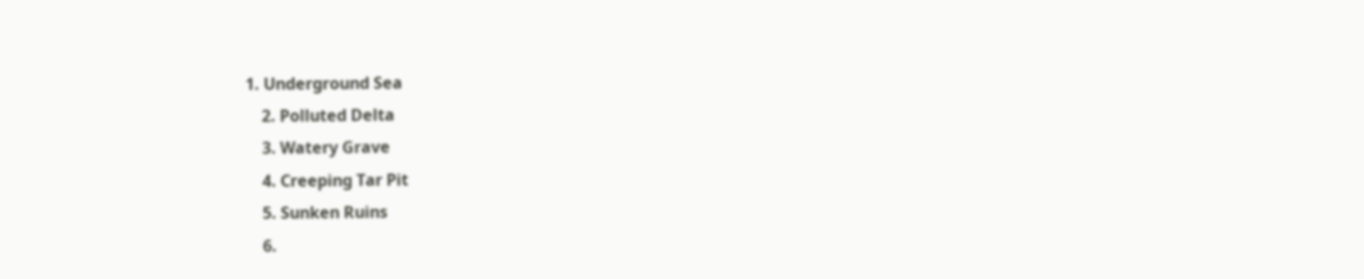1. Underground Sea
    2. Polluted Delta
    3. Watery Grave
    4. Creeping Tar Pit
    5. Sunken Ruins
    6.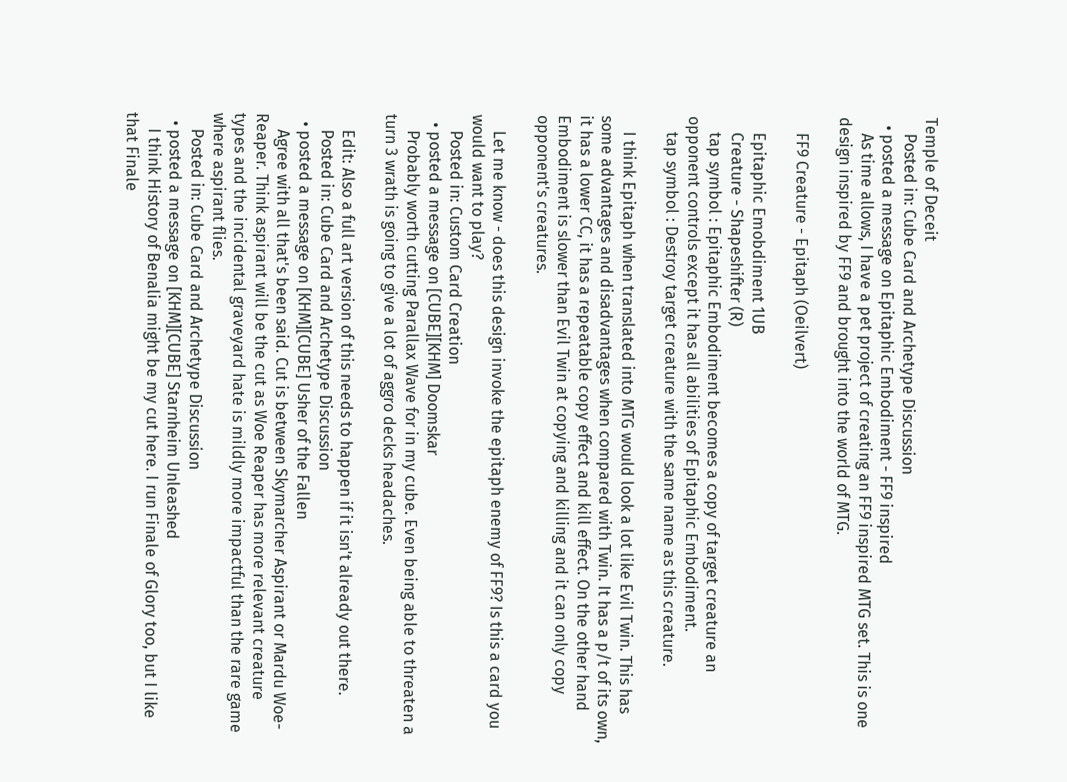Temple of Deceit
    Posted in: Cube Card and Archetype Discussion
  • posted a message on Epitaphic Embodiment - FF9 inspired
    As time allows, I have a pet project of creating an FF9 inspired MTG set. This is one design inspired by FF9 and brought into the world of MTG.

    FF9 Creature - Epitaph (Oeilvert)

    Epitaphic Emobdiment 1UB
    Creature - Shapeshifter (R)
    tap symbol : Epitaphic Embodiment becomes a copy of target creature an opponent controls except it has all abilities of Epitaphic Embodiment.
    tap symbol : Destroy target creature with the same name as this creature.

    I think Epitaph when translated into MTG would look a lot like Evil Twin. This has some advantages and disadvantages when compared with Twin. It has a p/t of its own, it has a lower CC, it has a repeatable copy effect and kill effect. On the other hand Embodiment is slower than Evil Twin at copying and killing and it can only copy opponent's creatures.

    Let me know - does this design invoke the epitaph enemy of FF9? Is this a card you would want to play?
    Posted in: Custom Card Creation
  • posted a message on [CUBE][KHM] Doomskar
    Probably worth cutting Parallax Wave for in my cube. Even being able to threaten a turn 3 wrath is going to give a lot of aggro decks headaches.

    Edit: Also a full art version of this needs to happen if it isn't already out there.
    Posted in: Cube Card and Archetype Discussion
  • posted a message on [KHM][CUBE] Usher of the Fallen
    Agree with all that's been said. Cut is between Skymarcher Aspirant or Mardu Woe-Reaper. Think aspirant will be the cut as Woe Reaper has more relevant creature types and the incidental graveyard hate is mildly more impactful than the rare game where aspirant flies.
    Posted in: Cube Card and Archetype Discussion
  • posted a message on [KHM][CUBE] Starnheim Unleashed
    I think History of Benalia might be my cut here. I run Finale of Glory too, but I like that Finale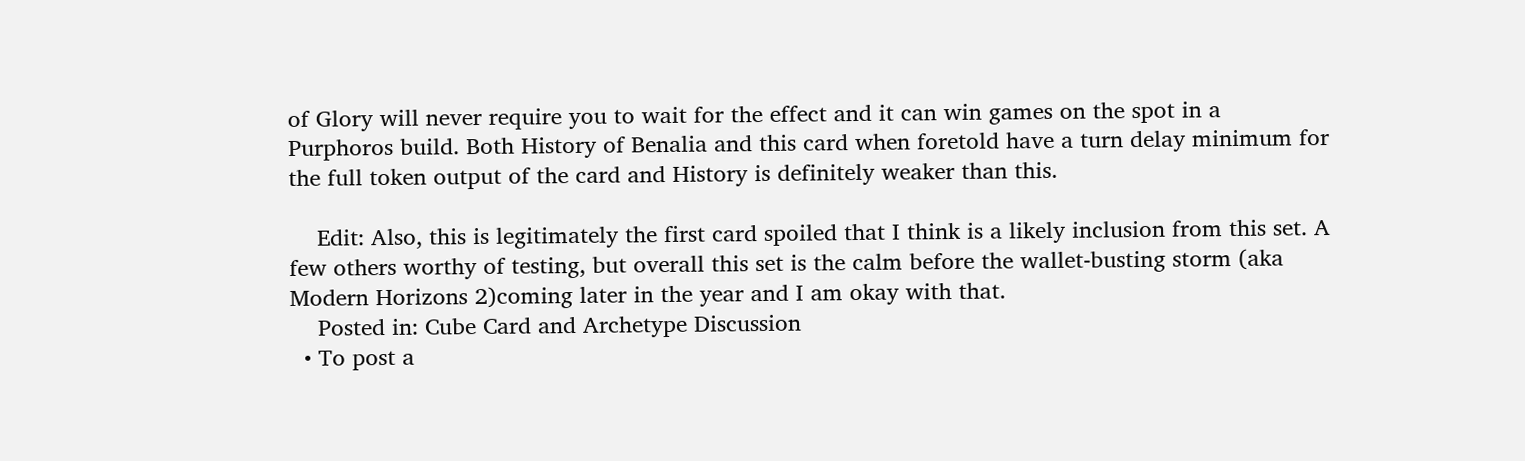of Glory will never require you to wait for the effect and it can win games on the spot in a Purphoros build. Both History of Benalia and this card when foretold have a turn delay minimum for the full token output of the card and History is definitely weaker than this.

    Edit: Also, this is legitimately the first card spoiled that I think is a likely inclusion from this set. A few others worthy of testing, but overall this set is the calm before the wallet-busting storm (aka Modern Horizons 2)coming later in the year and I am okay with that.
    Posted in: Cube Card and Archetype Discussion
  • To post a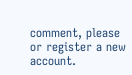comment, please or register a new account.